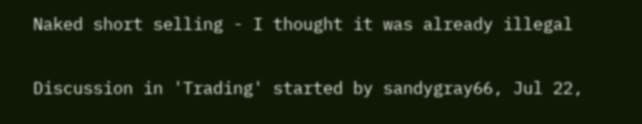Naked short selling - I thought it was already illegal

Discussion in 'Trading' started by sandygray66, Jul 22,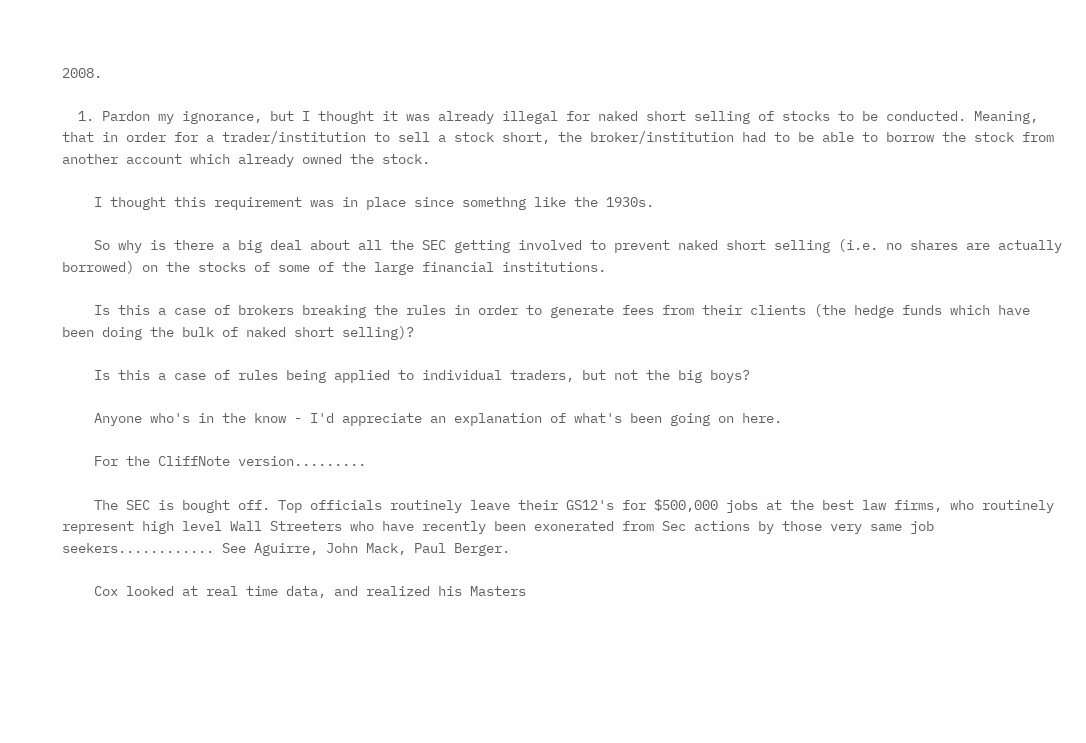2008.

  1. Pardon my ignorance, but I thought it was already illegal for naked short selling of stocks to be conducted. Meaning, that in order for a trader/institution to sell a stock short, the broker/institution had to be able to borrow the stock from another account which already owned the stock.

    I thought this requirement was in place since somethng like the 1930s.

    So why is there a big deal about all the SEC getting involved to prevent naked short selling (i.e. no shares are actually borrowed) on the stocks of some of the large financial institutions.

    Is this a case of brokers breaking the rules in order to generate fees from their clients (the hedge funds which have been doing the bulk of naked short selling)?

    Is this a case of rules being applied to individual traders, but not the big boys?

    Anyone who's in the know - I'd appreciate an explanation of what's been going on here.

    For the CliffNote version.........

    The SEC is bought off. Top officials routinely leave their GS12's for $500,000 jobs at the best law firms, who routinely represent high level Wall Streeters who have recently been exonerated from Sec actions by those very same job seekers............ See Aguirre, John Mack, Paul Berger.

    Cox looked at real time data, and realized his Masters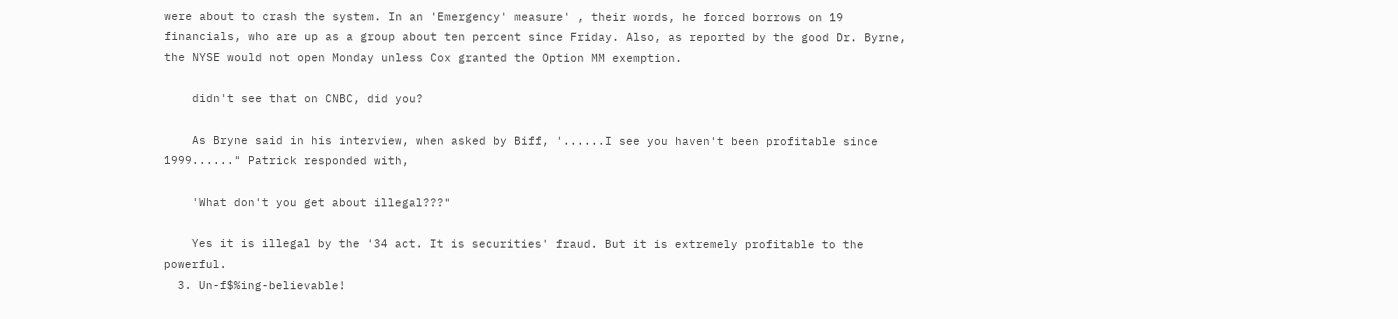were about to crash the system. In an 'Emergency' measure' , their words, he forced borrows on 19 financials, who are up as a group about ten percent since Friday. Also, as reported by the good Dr. Byrne, the NYSE would not open Monday unless Cox granted the Option MM exemption.

    didn't see that on CNBC, did you?

    As Bryne said in his interview, when asked by Biff, '......I see you haven't been profitable since 1999......" Patrick responded with,

    'What don't you get about illegal???"

    Yes it is illegal by the '34 act. It is securities' fraud. But it is extremely profitable to the powerful.
  3. Un-f$%ing-believable!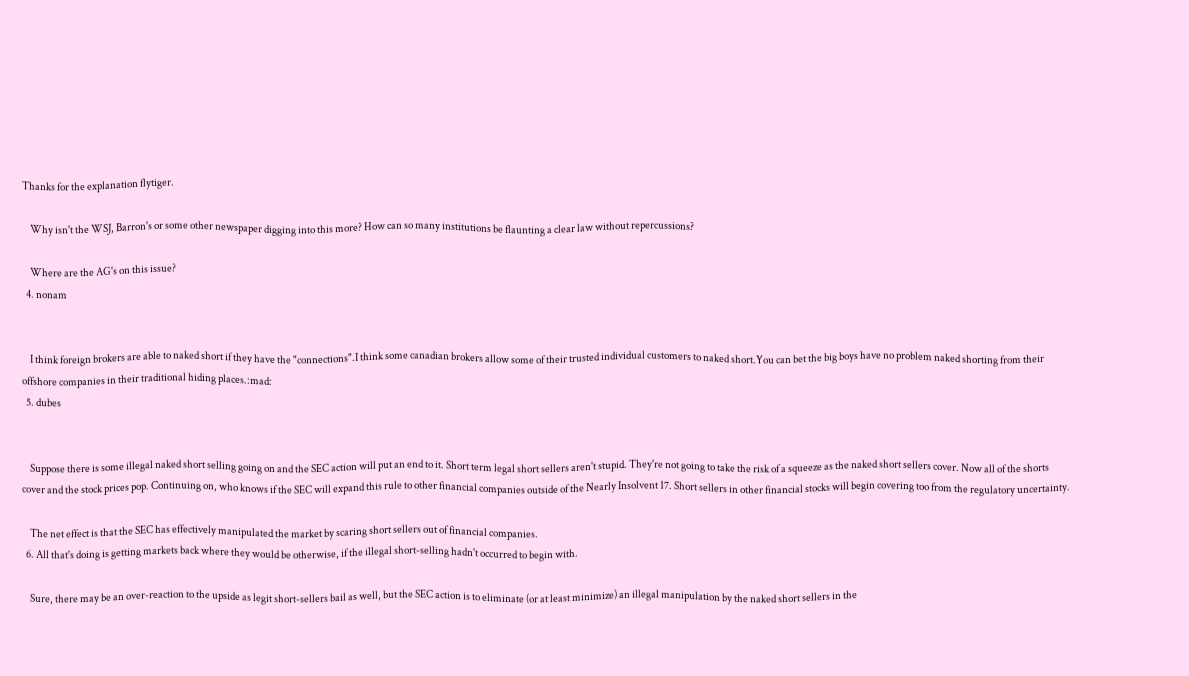Thanks for the explanation flytiger.

    Why isn't the WSJ, Barron's or some other newspaper digging into this more? How can so many institutions be flaunting a clear law without repercussions?

    Where are the AG's on this issue?
  4. nonam


    I think foreign brokers are able to naked short if they have the "connections".I think some canadian brokers allow some of their trusted individual customers to naked short.You can bet the big boys have no problem naked shorting from their offshore companies in their traditional hiding places.:mad:
  5. dubes


    Suppose there is some illegal naked short selling going on and the SEC action will put an end to it. Short term legal short sellers aren't stupid. They're not going to take the risk of a squeeze as the naked short sellers cover. Now all of the shorts cover and the stock prices pop. Continuing on, who knows if the SEC will expand this rule to other financial companies outside of the Nearly Insolvent 17. Short sellers in other financial stocks will begin covering too from the regulatory uncertainty.

    The net effect is that the SEC has effectively manipulated the market by scaring short sellers out of financial companies.
  6. All that's doing is getting markets back where they would be otherwise, if the illegal short-selling hadn't occurred to begin with.

    Sure, there may be an over-reaction to the upside as legit short-sellers bail as well, but the SEC action is to eliminate (or at least minimize) an illegal manipulation by the naked short sellers in the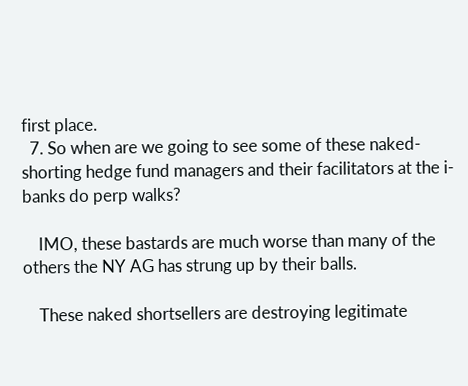first place.
  7. So when are we going to see some of these naked-shorting hedge fund managers and their facilitators at the i-banks do perp walks?

    IMO, these bastards are much worse than many of the others the NY AG has strung up by their balls.

    These naked shortsellers are destroying legitimate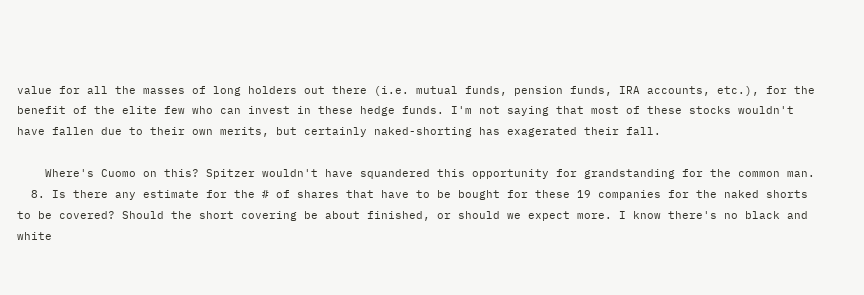value for all the masses of long holders out there (i.e. mutual funds, pension funds, IRA accounts, etc.), for the benefit of the elite few who can invest in these hedge funds. I'm not saying that most of these stocks wouldn't have fallen due to their own merits, but certainly naked-shorting has exagerated their fall.

    Where's Cuomo on this? Spitzer wouldn't have squandered this opportunity for grandstanding for the common man.
  8. Is there any estimate for the # of shares that have to be bought for these 19 companies for the naked shorts to be covered? Should the short covering be about finished, or should we expect more. I know there's no black and white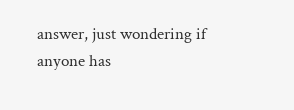answer, just wondering if anyone has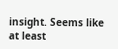insight. Seems like at least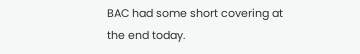BAC had some short covering at the end today.